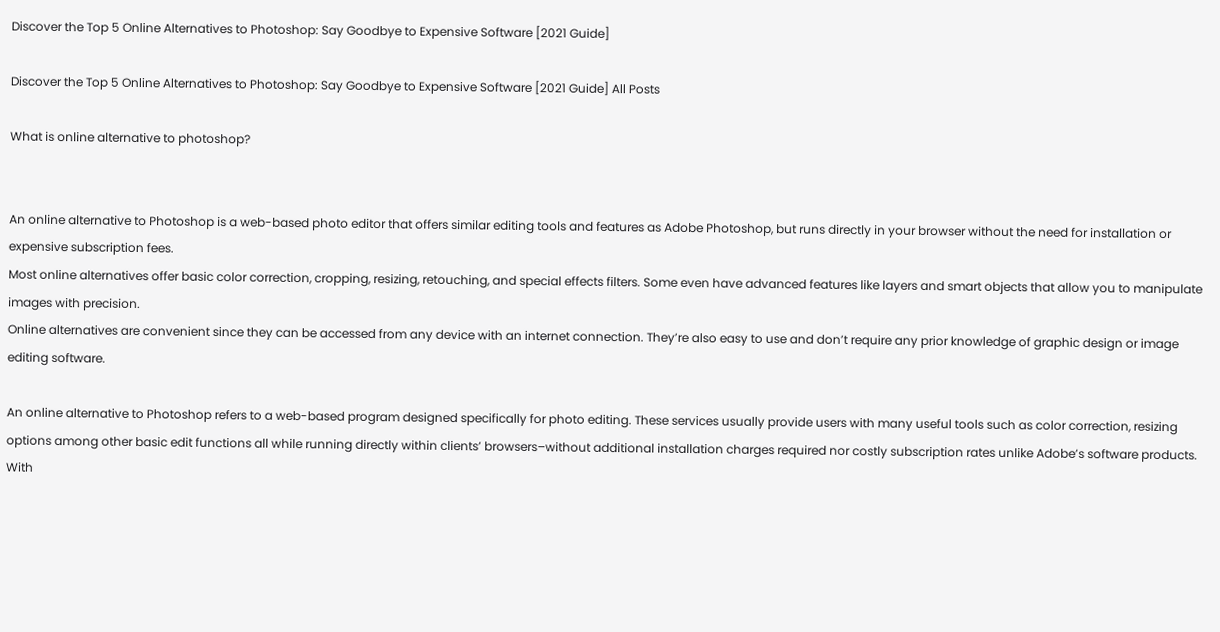Discover the Top 5 Online Alternatives to Photoshop: Say Goodbye to Expensive Software [2021 Guide]

Discover the Top 5 Online Alternatives to Photoshop: Say Goodbye to Expensive Software [2021 Guide] All Posts

What is online alternative to photoshop?


An online alternative to Photoshop is a web-based photo editor that offers similar editing tools and features as Adobe Photoshop, but runs directly in your browser without the need for installation or expensive subscription fees.
Most online alternatives offer basic color correction, cropping, resizing, retouching, and special effects filters. Some even have advanced features like layers and smart objects that allow you to manipulate images with precision.
Online alternatives are convenient since they can be accessed from any device with an internet connection. They’re also easy to use and don’t require any prior knowledge of graphic design or image editing software.

An online alternative to Photoshop refers to a web-based program designed specifically for photo editing. These services usually provide users with many useful tools such as color correction, resizing options among other basic edit functions all while running directly within clients’ browsers–without additional installation charges required nor costly subscription rates unlike Adobe’s software products. With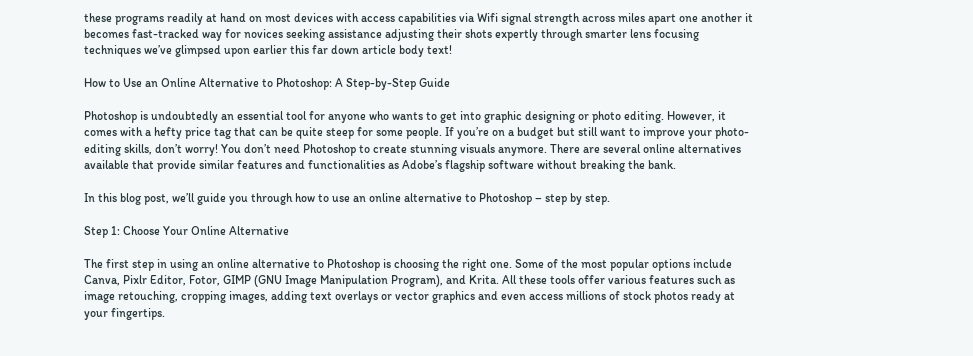these programs readily at hand on most devices with access capabilities via Wifi signal strength across miles apart one another it becomes fast-tracked way for novices seeking assistance adjusting their shots expertly through smarter lens focusing techniques we’ve glimpsed upon earlier this far down article body text!

How to Use an Online Alternative to Photoshop: A Step-by-Step Guide

Photoshop is undoubtedly an essential tool for anyone who wants to get into graphic designing or photo editing. However, it comes with a hefty price tag that can be quite steep for some people. If you’re on a budget but still want to improve your photo-editing skills, don’t worry! You don’t need Photoshop to create stunning visuals anymore. There are several online alternatives available that provide similar features and functionalities as Adobe’s flagship software without breaking the bank.

In this blog post, we’ll guide you through how to use an online alternative to Photoshop – step by step.

Step 1: Choose Your Online Alternative

The first step in using an online alternative to Photoshop is choosing the right one. Some of the most popular options include Canva, Pixlr Editor, Fotor, GIMP (GNU Image Manipulation Program), and Krita. All these tools offer various features such as image retouching, cropping images, adding text overlays or vector graphics and even access millions of stock photos ready at your fingertips.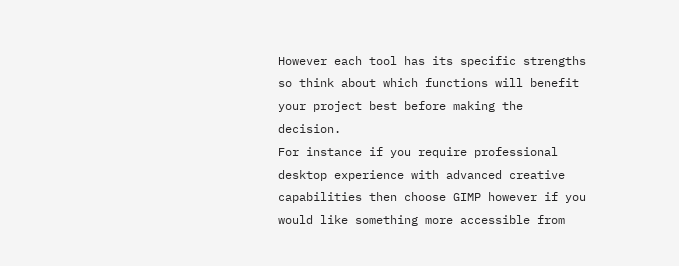However each tool has its specific strengths so think about which functions will benefit your project best before making the decision.
For instance if you require professional desktop experience with advanced creative capabilities then choose GIMP however if you would like something more accessible from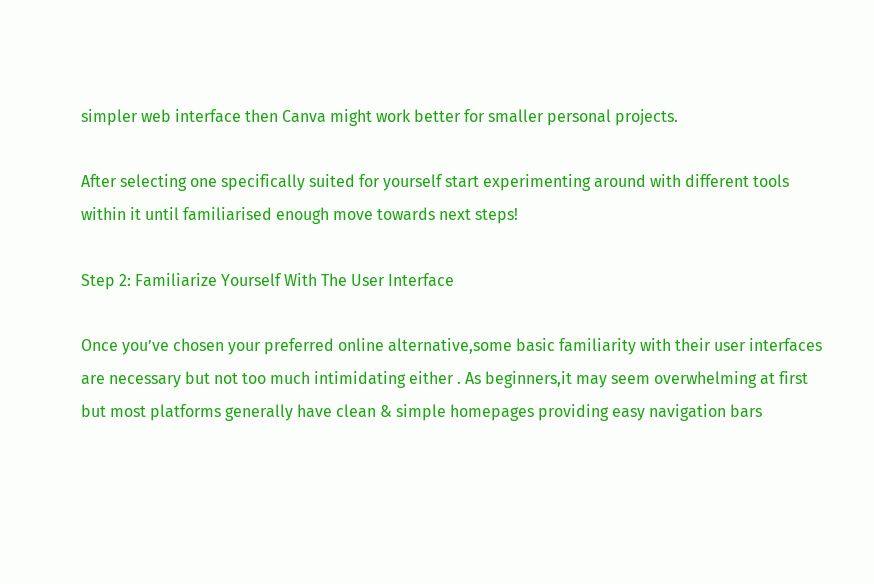simpler web interface then Canva might work better for smaller personal projects.

After selecting one specifically suited for yourself start experimenting around with different tools within it until familiarised enough move towards next steps!

Step 2: Familiarize Yourself With The User Interface

Once you’ve chosen your preferred online alternative,some basic familiarity with their user interfaces are necessary but not too much intimidating either . As beginners,it may seem overwhelming at first but most platforms generally have clean & simple homepages providing easy navigation bars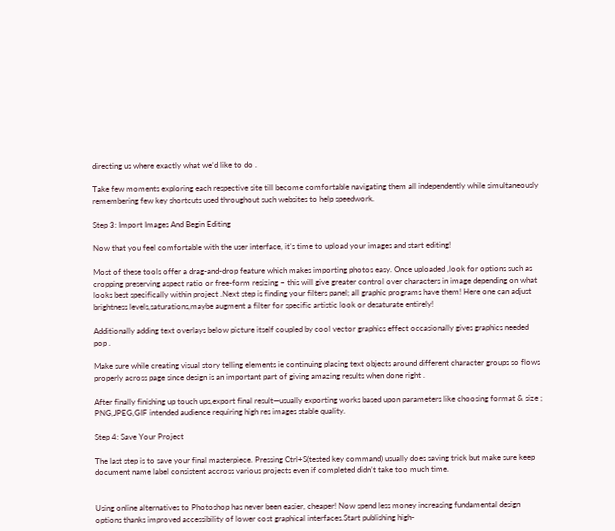directing us where exactly what we’d like to do .

Take few moments exploring each respective site till become comfortable navigating them all independently while simultaneously remembering few key shortcuts used throughout such websites to help speedwork.

Step 3: Import Images And Begin Editing

Now that you feel comfortable with the user interface, it’s time to upload your images and start editing!

Most of these tools offer a drag-and-drop feature which makes importing photos easy. Once uploaded ,look for options such as cropping preserving aspect ratio or free-form resizing – this will give greater control over characters in image depending on what looks best specifically within project .Next step is finding your filters panel; all graphic programs have them! Here one can adjust brightness levels,saturations,maybe augment a filter for specific artistic look or desaturate entirely!

Additionally adding text overlays below picture itself coupled by cool vector graphics effect occasionally gives graphics needed pop .

Make sure while creating visual story telling elements ie continuing placing text objects around different character groups so flows properly across page since design is an important part of giving amazing results when done right .

After finally finishing up touch ups,export final result—usually exporting works based upon parameters like choosing format & size ; PNG,JPEG,GIF intended audience requiring high res images stable quality.

Step 4: Save Your Project

The last step is to save your final masterpiece. Pressing Ctrl+S(tested key command) usually does saving trick but make sure keep document name label consistent accross various projects even if completed didn’t take too much time.


Using online alternatives to Photoshop has never been easier, cheaper! Now spend less money increasing fundamental design options thanks improved accessibility of lower cost graphical interfaces.Start publishing high-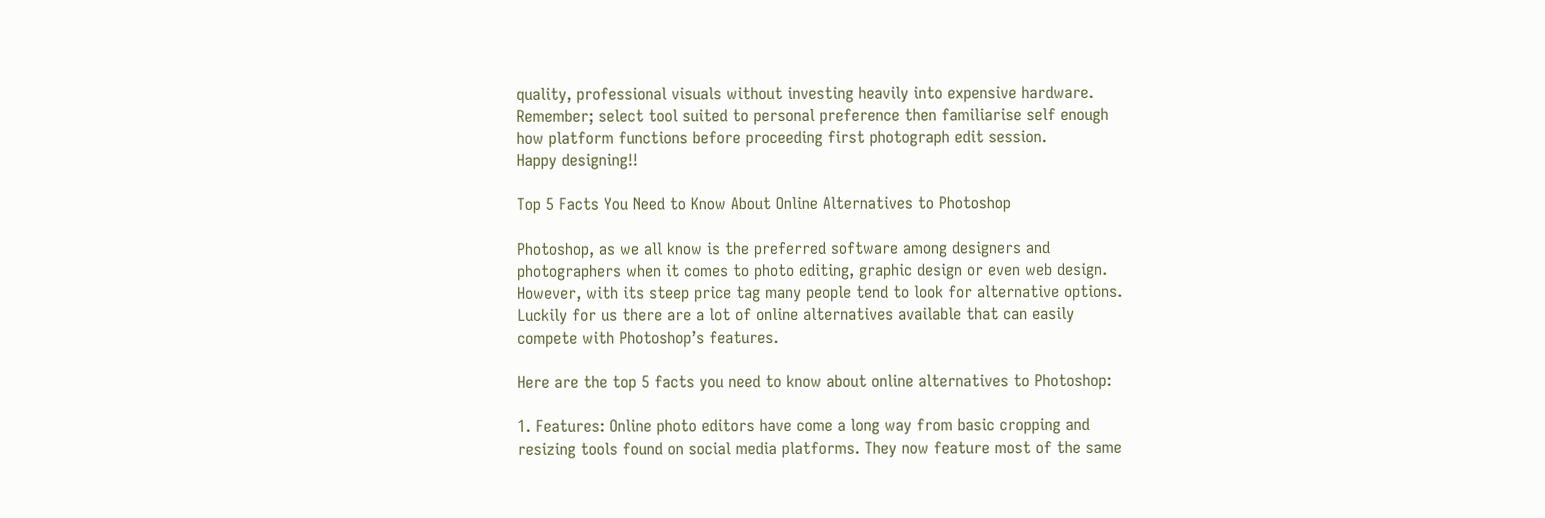quality, professional visuals without investing heavily into expensive hardware.
Remember; select tool suited to personal preference then familiarise self enough how platform functions before proceeding first photograph edit session.
Happy designing!!

Top 5 Facts You Need to Know About Online Alternatives to Photoshop

Photoshop, as we all know is the preferred software among designers and photographers when it comes to photo editing, graphic design or even web design. However, with its steep price tag many people tend to look for alternative options. Luckily for us there are a lot of online alternatives available that can easily compete with Photoshop’s features.

Here are the top 5 facts you need to know about online alternatives to Photoshop:

1. Features: Online photo editors have come a long way from basic cropping and resizing tools found on social media platforms. They now feature most of the same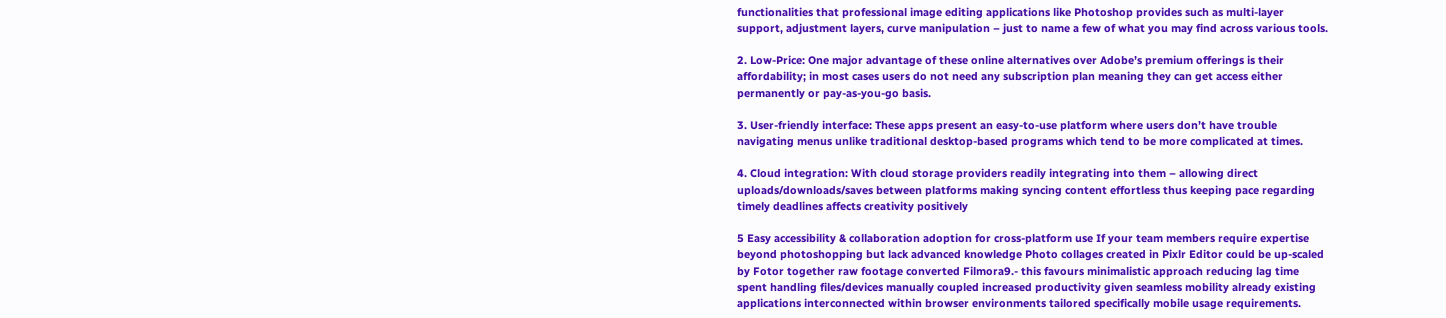functionalities that professional image editing applications like Photoshop provides such as multi-layer support, adjustment layers, curve manipulation – just to name a few of what you may find across various tools.

2. Low-Price: One major advantage of these online alternatives over Adobe’s premium offerings is their affordability; in most cases users do not need any subscription plan meaning they can get access either permanently or pay-as-you-go basis.

3. User-friendly interface: These apps present an easy-to-use platform where users don’t have trouble navigating menus unlike traditional desktop-based programs which tend to be more complicated at times.

4. Cloud integration: With cloud storage providers readily integrating into them – allowing direct uploads/downloads/saves between platforms making syncing content effortless thus keeping pace regarding timely deadlines affects creativity positively

5 Easy accessibility & collaboration adoption for cross-platform use If your team members require expertise beyond photoshopping but lack advanced knowledge Photo collages created in Pixlr Editor could be up-scaled by Fotor together raw footage converted Filmora9.- this favours minimalistic approach reducing lag time spent handling files/devices manually coupled increased productivity given seamless mobility already existing applications interconnected within browser environments tailored specifically mobile usage requirements.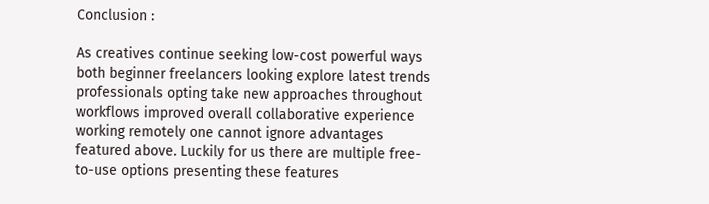Conclusion :

As creatives continue seeking low-cost powerful ways both beginner freelancers looking explore latest trends professionals opting take new approaches throughout workflows improved overall collaborative experience working remotely one cannot ignore advantages featured above. Luckily for us there are multiple free-to-use options presenting these features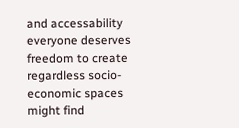and accessability everyone deserves freedom to create regardless socio-economic spaces might find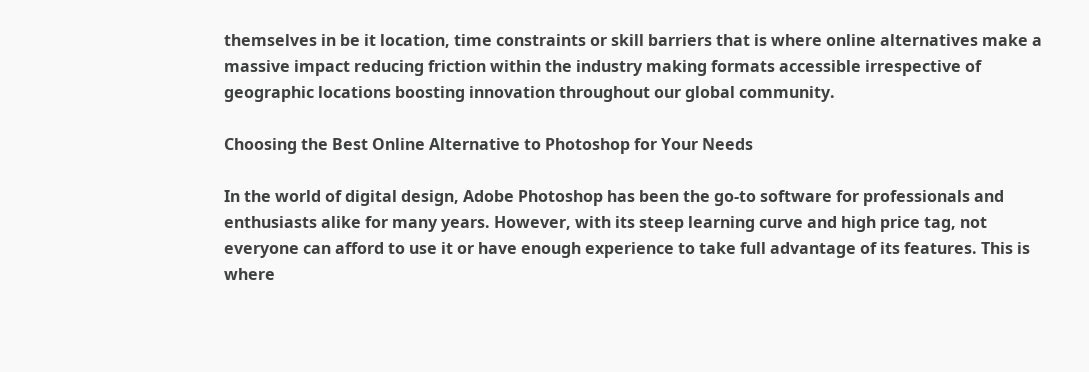themselves in be it location, time constraints or skill barriers that is where online alternatives make a massive impact reducing friction within the industry making formats accessible irrespective of geographic locations boosting innovation throughout our global community.

Choosing the Best Online Alternative to Photoshop for Your Needs

In the world of digital design, Adobe Photoshop has been the go-to software for professionals and enthusiasts alike for many years. However, with its steep learning curve and high price tag, not everyone can afford to use it or have enough experience to take full advantage of its features. This is where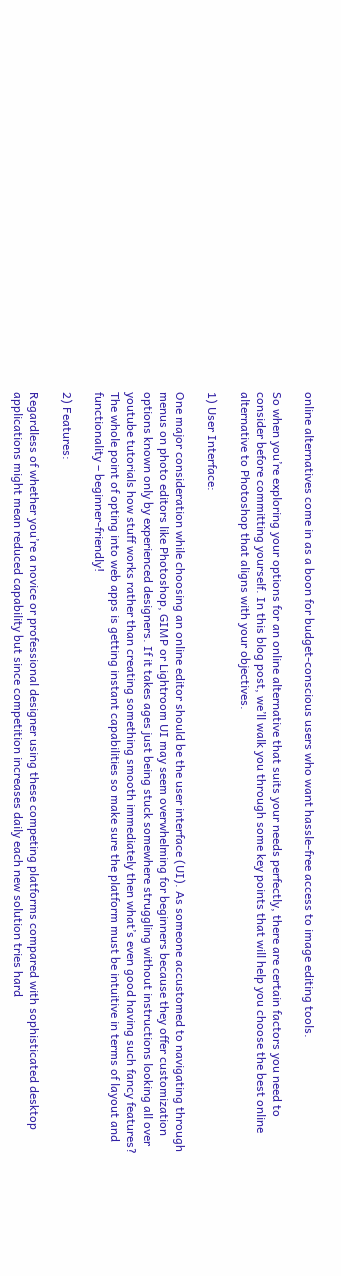online alternatives come in as a boon for budget-conscious users who want hassle-free access to image editing tools.

So when you’re exploring your options for an online alternative that suits your needs perfectly, there are certain factors you need to consider before committing yourself. In this blog post, we’ll walk you through some key points that will help you choose the best online alternative to Photoshop that aligns with your objectives.

1) User Interface:

One major consideration while choosing an online editor should be the user interface (UI). As someone accustomed to navigating through menus on photo editors like Photoshop, GIMP or Lightroom UI may seem overwhelming for beginners because they offer customization options known only by experienced designers. If it takes ages just being stuck somewhere struggling without instructions looking all over youtube tutorials how stuff works rather than creating something smooth immediately then what’s even good having such fancy features? The whole point of opting into web apps is getting instant capabilities so make sure the platform must be intuitive in terms of layout and functionality – beginner-friendly!

2) Features:

Regardless of whether you’re a novice or professional designer using these competing platforms compared with sophisticated desktop applications might mean reduced capability but since competition increases daily each new solution tries hard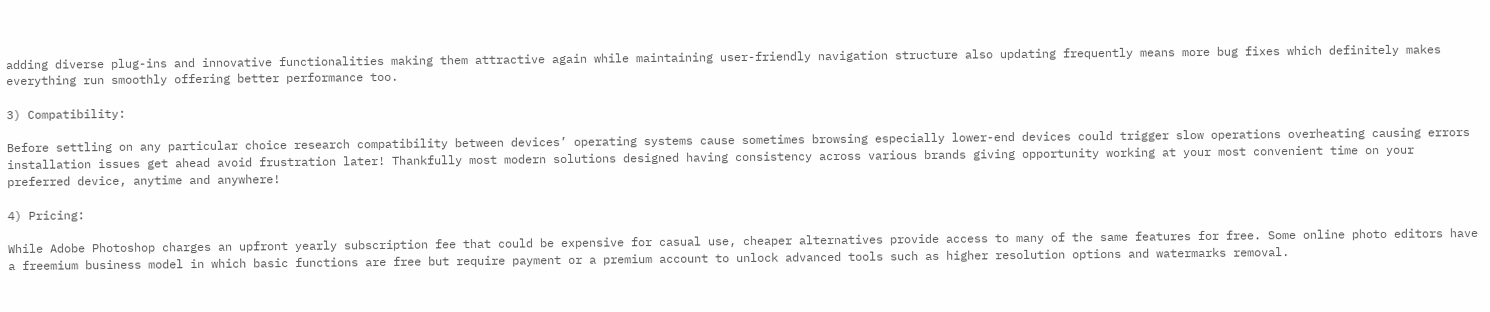adding diverse plug-ins and innovative functionalities making them attractive again while maintaining user-friendly navigation structure also updating frequently means more bug fixes which definitely makes everything run smoothly offering better performance too.

3) Compatibility:

Before settling on any particular choice research compatibility between devices’ operating systems cause sometimes browsing especially lower-end devices could trigger slow operations overheating causing errors installation issues get ahead avoid frustration later! Thankfully most modern solutions designed having consistency across various brands giving opportunity working at your most convenient time on your preferred device, anytime and anywhere!

4) Pricing:

While Adobe Photoshop charges an upfront yearly subscription fee that could be expensive for casual use, cheaper alternatives provide access to many of the same features for free. Some online photo editors have a freemium business model in which basic functions are free but require payment or a premium account to unlock advanced tools such as higher resolution options and watermarks removal.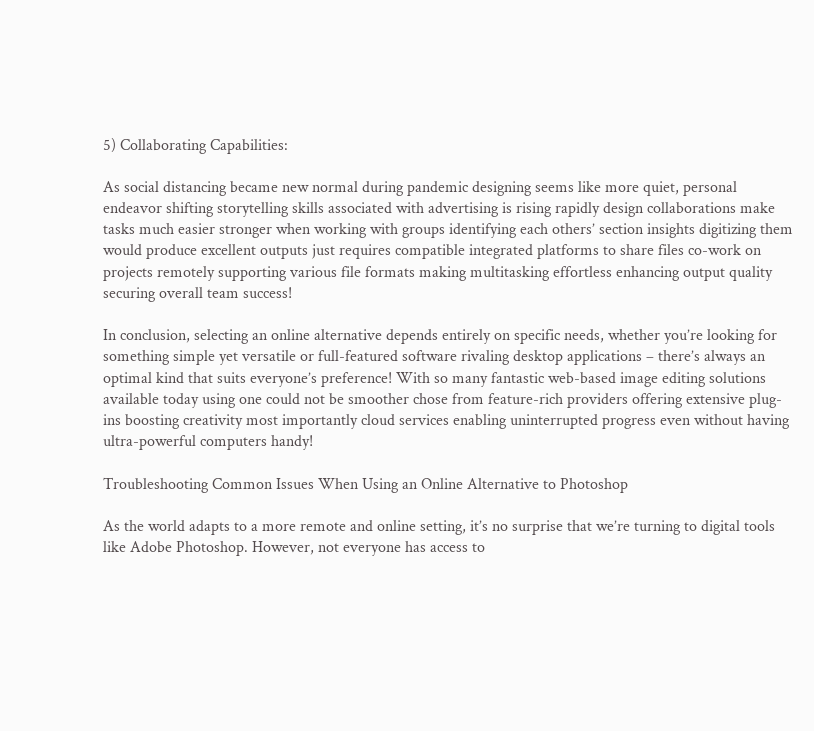5) Collaborating Capabilities:

As social distancing became new normal during pandemic designing seems like more quiet, personal endeavor shifting storytelling skills associated with advertising is rising rapidly design collaborations make tasks much easier stronger when working with groups identifying each others’ section insights digitizing them would produce excellent outputs just requires compatible integrated platforms to share files co-work on projects remotely supporting various file formats making multitasking effortless enhancing output quality securing overall team success!

In conclusion, selecting an online alternative depends entirely on specific needs, whether you’re looking for something simple yet versatile or full-featured software rivaling desktop applications – there’s always an optimal kind that suits everyone’s preference! With so many fantastic web-based image editing solutions available today using one could not be smoother chose from feature-rich providers offering extensive plug-ins boosting creativity most importantly cloud services enabling uninterrupted progress even without having ultra-powerful computers handy!

Troubleshooting Common Issues When Using an Online Alternative to Photoshop

As the world adapts to a more remote and online setting, it’s no surprise that we’re turning to digital tools like Adobe Photoshop. However, not everyone has access to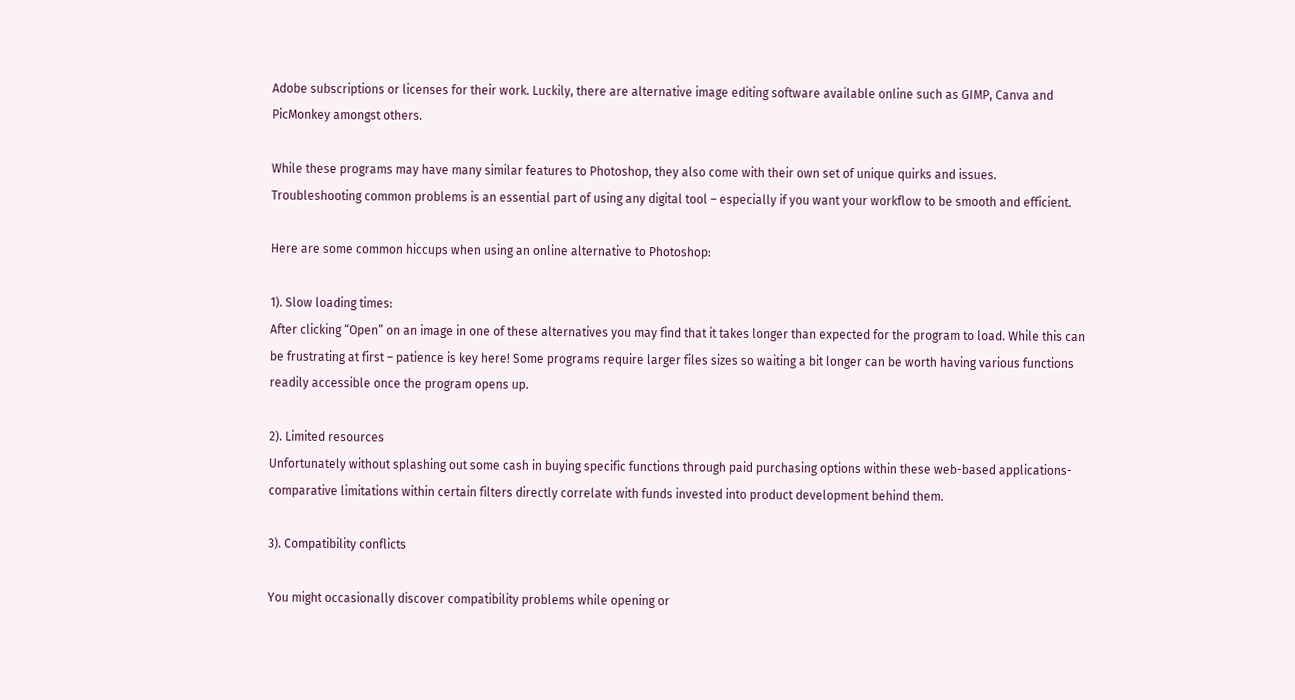Adobe subscriptions or licenses for their work. Luckily, there are alternative image editing software available online such as GIMP, Canva and PicMonkey amongst others.

While these programs may have many similar features to Photoshop, they also come with their own set of unique quirks and issues. Troubleshooting common problems is an essential part of using any digital tool – especially if you want your workflow to be smooth and efficient.

Here are some common hiccups when using an online alternative to Photoshop:

1). Slow loading times:
After clicking “Open” on an image in one of these alternatives you may find that it takes longer than expected for the program to load. While this can be frustrating at first – patience is key here! Some programs require larger files sizes so waiting a bit longer can be worth having various functions readily accessible once the program opens up.

2). Limited resources
Unfortunately without splashing out some cash in buying specific functions through paid purchasing options within these web-based applications- comparative limitations within certain filters directly correlate with funds invested into product development behind them.

3). Compatibility conflicts

You might occasionally discover compatibility problems while opening or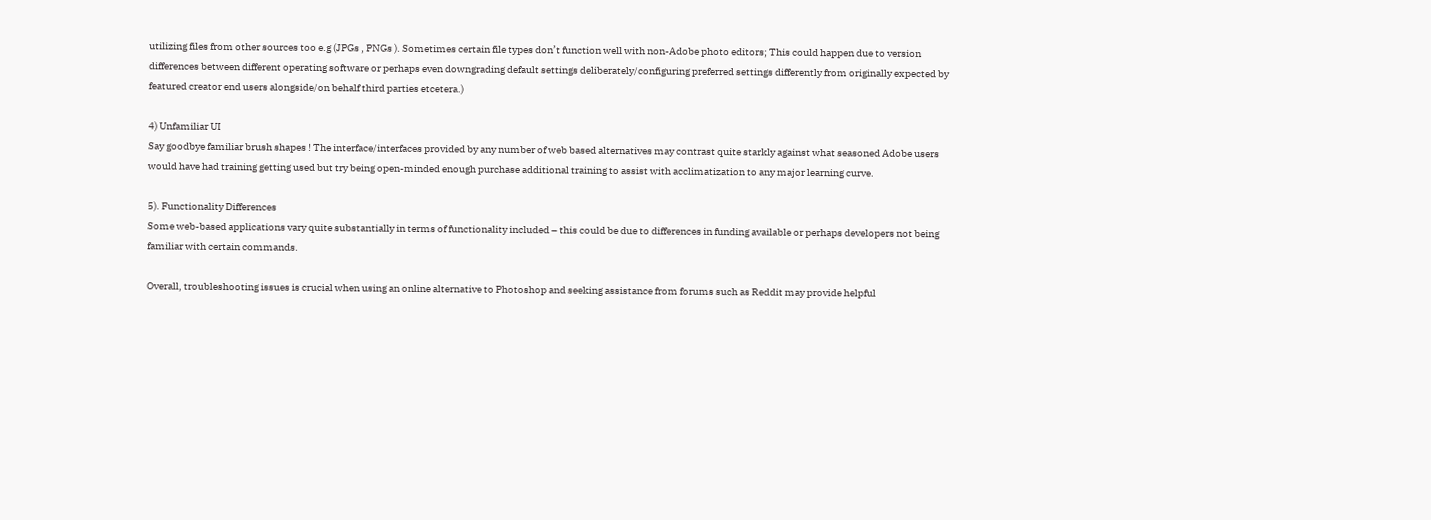utilizing files from other sources too e.g (JPGs , PNGs ). Sometimes certain file types don’t function well with non-Adobe photo editors; This could happen due to version differences between different operating software or perhaps even downgrading default settings deliberately/configuring preferred settings differently from originally expected by featured creator end users alongside/on behalf third parties etcetera.)

4) Unfamiliar UI
Say goodbye familiar brush shapes ! The interface/interfaces provided by any number of web based alternatives may contrast quite starkly against what seasoned Adobe users would have had training getting used but try being open-minded enough purchase additional training to assist with acclimatization to any major learning curve.

5). Functionality Differences
Some web-based applications vary quite substantially in terms of functionality included – this could be due to differences in funding available or perhaps developers not being familiar with certain commands.

Overall, troubleshooting issues is crucial when using an online alternative to Photoshop and seeking assistance from forums such as Reddit may provide helpful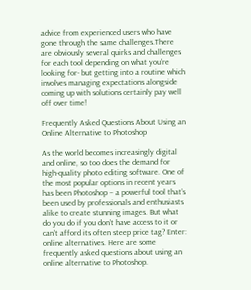advice from experienced users who have gone through the same challenges.There are obviously several quirks and challenges for each tool depending on what you’re looking for- but getting into a routine which involves managing expectations alongside coming up with solutions certainly pay well off over time!

Frequently Asked Questions About Using an Online Alternative to Photoshop

As the world becomes increasingly digital and online, so too does the demand for high-quality photo editing software. One of the most popular options in recent years has been Photoshop – a powerful tool that’s been used by professionals and enthusiasts alike to create stunning images. But what do you do if you don’t have access to it or can’t afford its often steep price tag? Enter: online alternatives. Here are some frequently asked questions about using an online alternative to Photoshop.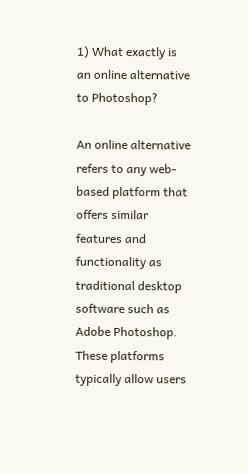1) What exactly is an online alternative to Photoshop?

An online alternative refers to any web-based platform that offers similar features and functionality as traditional desktop software such as Adobe Photoshop. These platforms typically allow users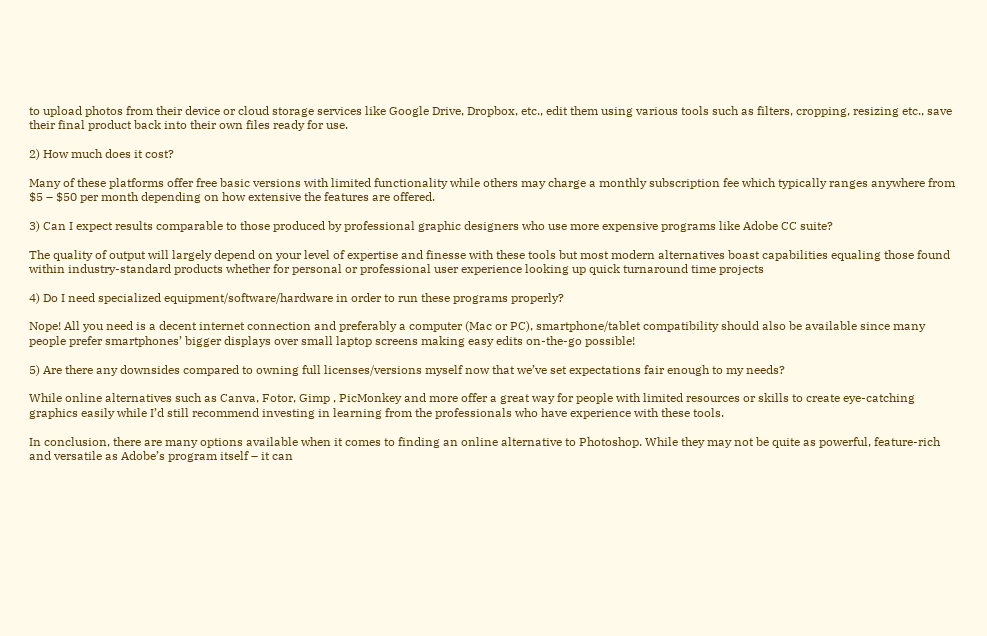to upload photos from their device or cloud storage services like Google Drive, Dropbox, etc., edit them using various tools such as filters, cropping, resizing etc., save their final product back into their own files ready for use.

2) How much does it cost?

Many of these platforms offer free basic versions with limited functionality while others may charge a monthly subscription fee which typically ranges anywhere from $5 – $50 per month depending on how extensive the features are offered.

3) Can I expect results comparable to those produced by professional graphic designers who use more expensive programs like Adobe CC suite?

The quality of output will largely depend on your level of expertise and finesse with these tools but most modern alternatives boast capabilities equaling those found within industry-standard products whether for personal or professional user experience looking up quick turnaround time projects

4) Do I need specialized equipment/software/hardware in order to run these programs properly?

Nope! All you need is a decent internet connection and preferably a computer (Mac or PC), smartphone/tablet compatibility should also be available since many people prefer smartphones’ bigger displays over small laptop screens making easy edits on-the-go possible!

5) Are there any downsides compared to owning full licenses/versions myself now that we’ve set expectations fair enough to my needs?

While online alternatives such as Canva, Fotor, Gimp , PicMonkey and more offer a great way for people with limited resources or skills to create eye-catching graphics easily while I’d still recommend investing in learning from the professionals who have experience with these tools.

In conclusion, there are many options available when it comes to finding an online alternative to Photoshop. While they may not be quite as powerful, feature-rich and versatile as Adobe’s program itself – it can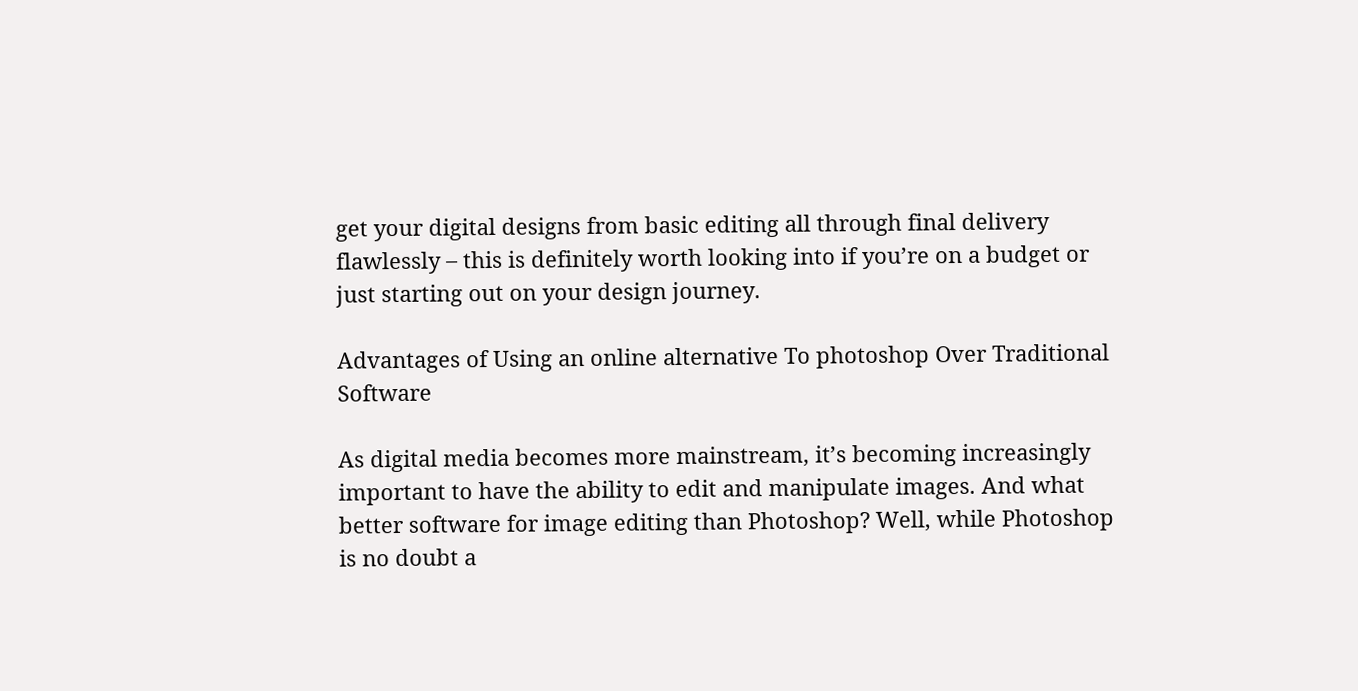get your digital designs from basic editing all through final delivery flawlessly – this is definitely worth looking into if you’re on a budget or just starting out on your design journey.

Advantages of Using an online alternative To photoshop Over Traditional Software

As digital media becomes more mainstream, it’s becoming increasingly important to have the ability to edit and manipulate images. And what better software for image editing than Photoshop? Well, while Photoshop is no doubt a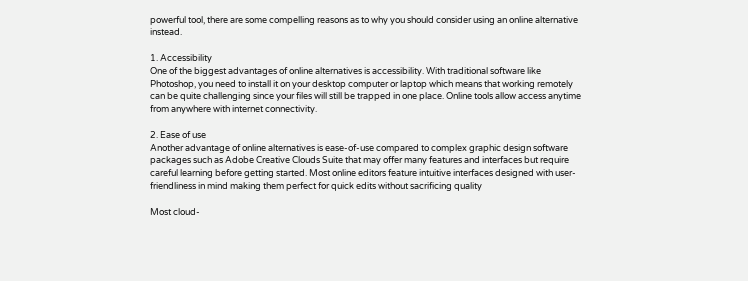powerful tool, there are some compelling reasons as to why you should consider using an online alternative instead.

1. Accessibility
One of the biggest advantages of online alternatives is accessibility. With traditional software like Photoshop, you need to install it on your desktop computer or laptop which means that working remotely can be quite challenging since your files will still be trapped in one place. Online tools allow access anytime from anywhere with internet connectivity.

2. Ease of use
Another advantage of online alternatives is ease-of-use compared to complex graphic design software packages such as Adobe Creative Clouds Suite that may offer many features and interfaces but require careful learning before getting started. Most online editors feature intuitive interfaces designed with user-friendliness in mind making them perfect for quick edits without sacrificing quality

Most cloud-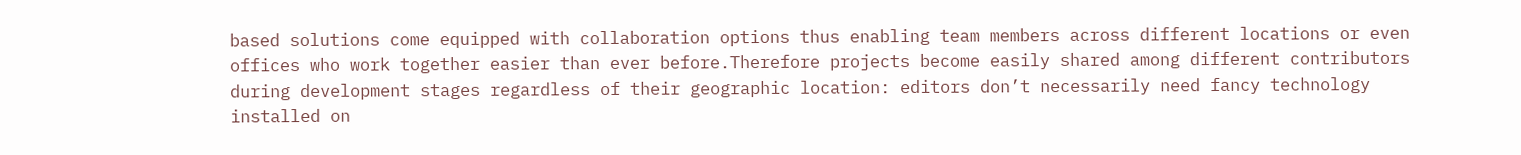based solutions come equipped with collaboration options thus enabling team members across different locations or even offices who work together easier than ever before.Therefore projects become easily shared among different contributors during development stages regardless of their geographic location: editors don’t necessarily need fancy technology installed on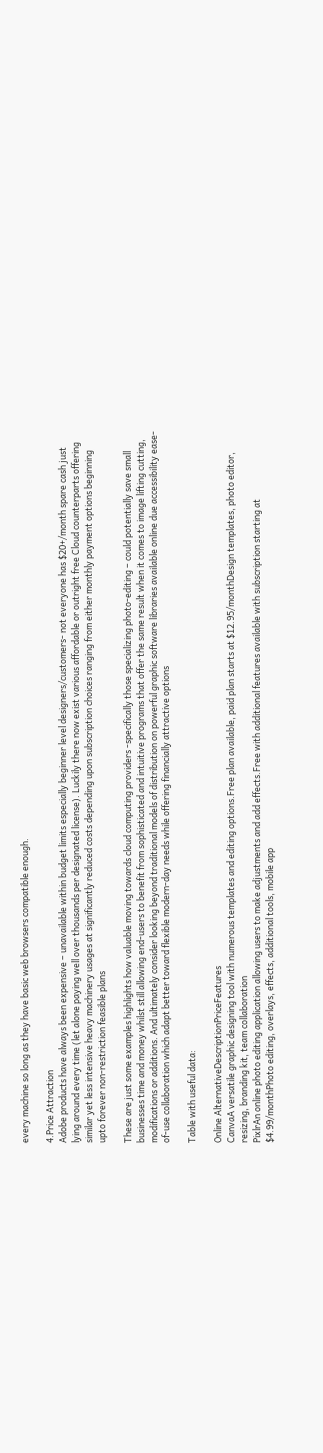every machine so long as they have basic web browsers compatible enough.

4.Price Attraction
Adobe products have always been expensive – unavailable within budget limits especially beginner level designers/customers- not everyone has $20+/month spare cash just lying around every time (let alone paying well over thousands per designated license). Luckily there now exist various affordable or outright free Cloud counterparts offering similar yet less intensive heavy machinery usages at significantly reduced costs depending upon subscription choices ranging from either monthly payment options beginning upto forever non-restriction feasible plans

These are just some examples highlights how valuable moving towards cloud computing providers -specifically those specializing photo-editing – could potentially save small businesses time and money whilst still allowing end-users to benefit from sophisticated and intuitive programs that offer the same result when it comes to image lifting cutting, modifications or additions. And ultimately consider looking beyond traditional models of distribution on powerful graphic software libraries available online due accessibility ease-of-use collaboration which adapt better toward flexible modern-day needs while offering financially attractive options

Table with useful data:

Online AlternativeDescriptionPriceFeatures
CanvaA versatile graphic designing tool with numerous templates and editing options.Free plan available, paid plan starts at $12.95/monthDesign templates, photo editor, resizing, branding kit, team collaboration
PixlrAn online photo editing application allowing users to make adjustments and add effects.Free with additional features available with subscription starting at $4.99/monthPhoto editing, overlays, effects, additional tools, mobile app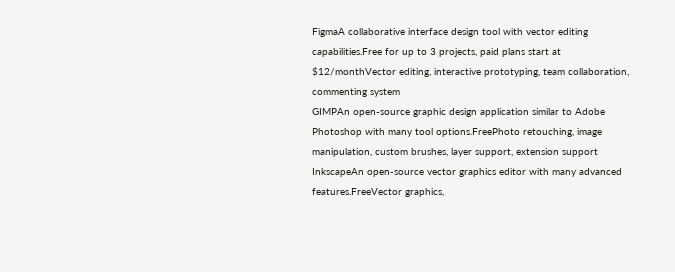FigmaA collaborative interface design tool with vector editing capabilities.Free for up to 3 projects, paid plans start at $12/monthVector editing, interactive prototyping, team collaboration, commenting system
GIMPAn open-source graphic design application similar to Adobe Photoshop with many tool options.FreePhoto retouching, image manipulation, custom brushes, layer support, extension support
InkscapeAn open-source vector graphics editor with many advanced features.FreeVector graphics,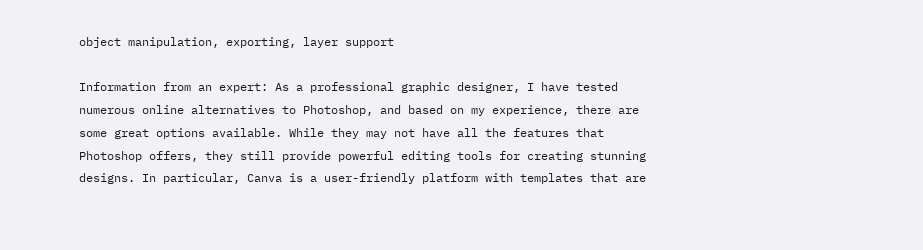object manipulation, exporting, layer support

Information from an expert: As a professional graphic designer, I have tested numerous online alternatives to Photoshop, and based on my experience, there are some great options available. While they may not have all the features that Photoshop offers, they still provide powerful editing tools for creating stunning designs. In particular, Canva is a user-friendly platform with templates that are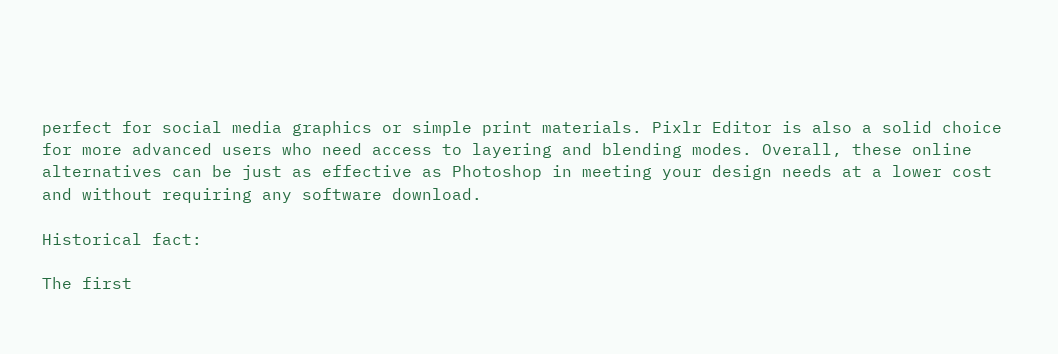perfect for social media graphics or simple print materials. Pixlr Editor is also a solid choice for more advanced users who need access to layering and blending modes. Overall, these online alternatives can be just as effective as Photoshop in meeting your design needs at a lower cost and without requiring any software download.

Historical fact:

The first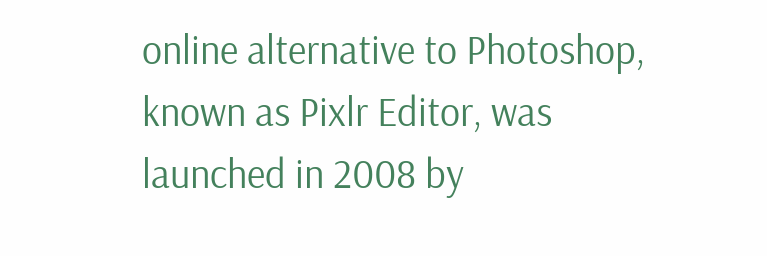online alternative to Photoshop, known as Pixlr Editor, was launched in 2008 by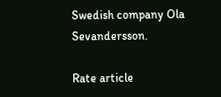Swedish company Ola Sevandersson.

Rate article